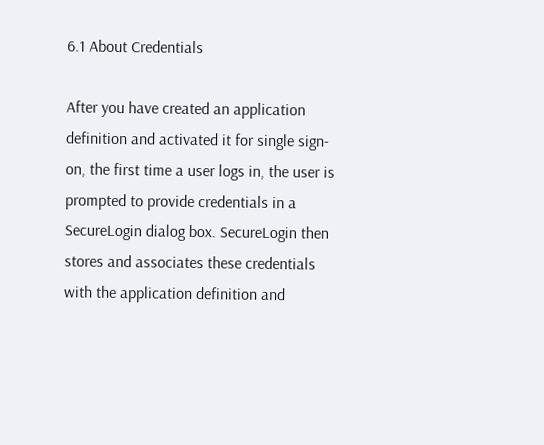6.1 About Credentials

After you have created an application definition and activated it for single sign-on, the first time a user logs in, the user is prompted to provide credentials in a SecureLogin dialog box. SecureLogin then stores and associates these credentials with the application definition and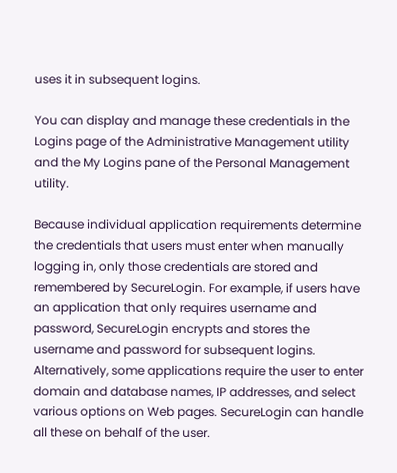uses it in subsequent logins.

You can display and manage these credentials in the Logins page of the Administrative Management utility and the My Logins pane of the Personal Management utility.

Because individual application requirements determine the credentials that users must enter when manually logging in, only those credentials are stored and remembered by SecureLogin. For example, if users have an application that only requires username and password, SecureLogin encrypts and stores the username and password for subsequent logins. Alternatively, some applications require the user to enter domain and database names, IP addresses, and select various options on Web pages. SecureLogin can handle all these on behalf of the user.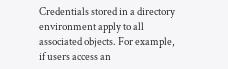Credentials stored in a directory environment apply to all associated objects. For example, if users access an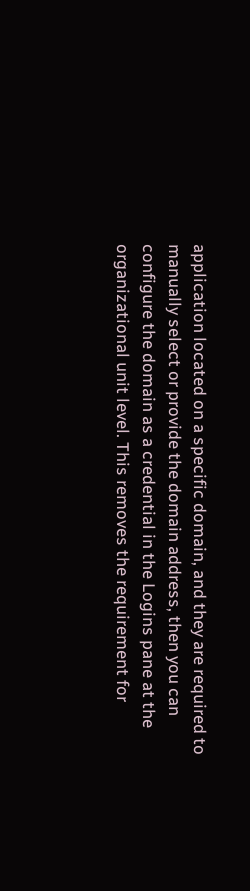application located on a specific domain, and they are required to manually select or provide the domain address, then you can configure the domain as a credential in the Logins pane at the organizational unit level. This removes the requirement for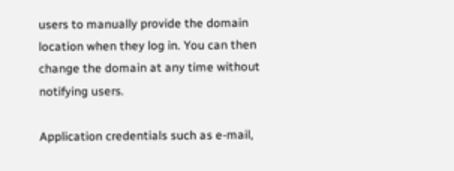users to manually provide the domain location when they log in. You can then change the domain at any time without notifying users.

Application credentials such as e-mail,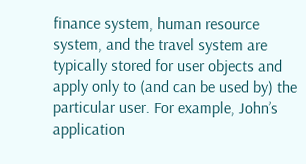finance system, human resource system, and the travel system are typically stored for user objects and apply only to (and can be used by) the particular user. For example, John’s application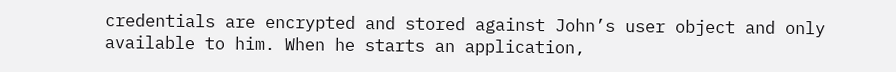credentials are encrypted and stored against John’s user object and only available to him. When he starts an application,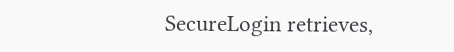SecureLogin retrieves,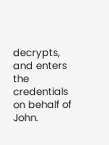decrypts, and enters the credentials on behalf of John.